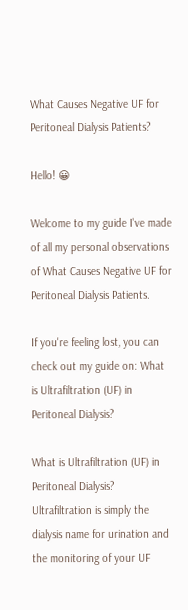What Causes Negative UF for Peritoneal Dialysis Patients?

Hello! 😀

Welcome to my guide I've made of all my personal observations of What Causes Negative UF for Peritoneal Dialysis Patients.

If you're feeling lost, you can check out my guide on: What is Ultrafiltration (UF) in Peritoneal Dialysis?

What is Ultrafiltration (UF) in Peritoneal Dialysis?
Ultrafiltration is simply the dialysis name for urination and the monitoring of your UF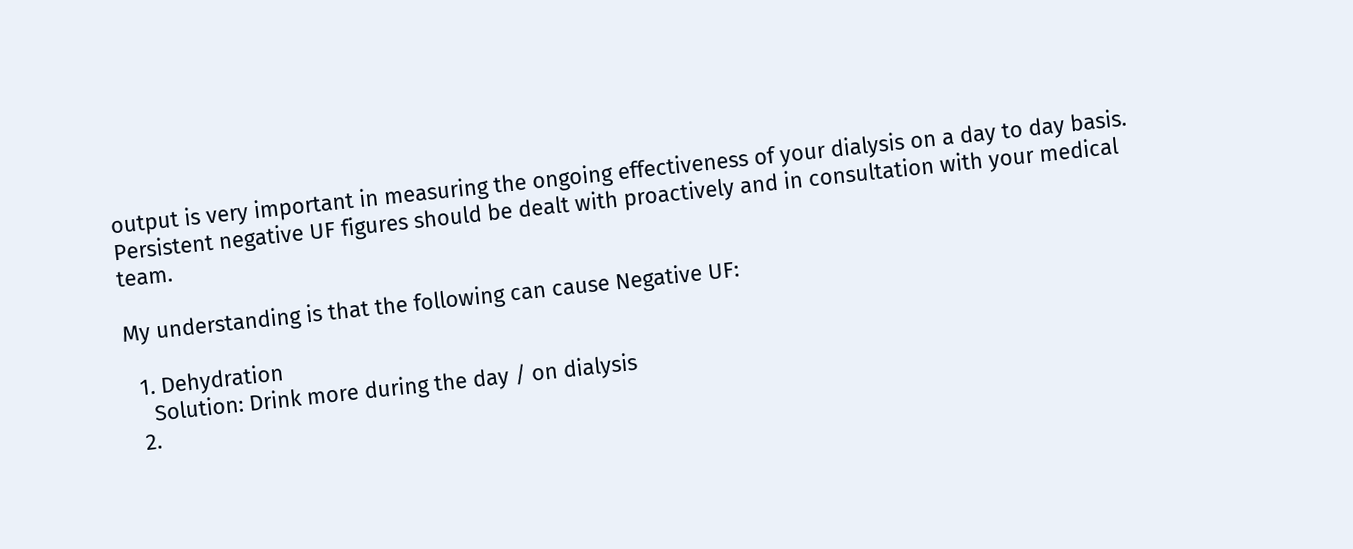output is very important in measuring the ongoing effectiveness of your dialysis on a day to day basis. Persistent negative UF figures should be dealt with proactively and in consultation with your medical team.

My understanding is that the following can cause Negative UF:

  1. Dehydration
    Solution: Drink more during the day / on dialysis
  2.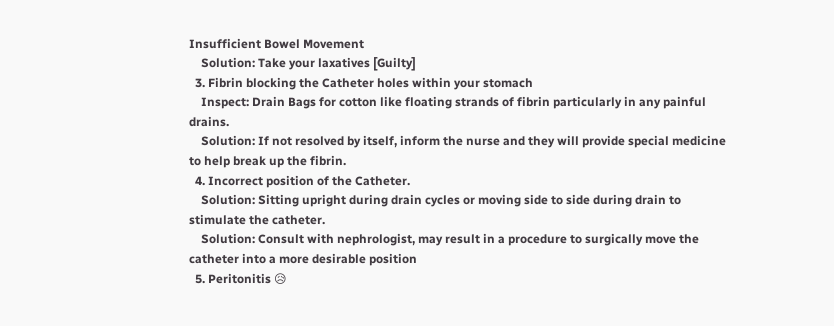Insufficient Bowel Movement
    Solution: Take your laxatives [Guilty]
  3. Fibrin blocking the Catheter holes within your stomach
    Inspect: Drain Bags for cotton like floating strands of fibrin particularly in any painful drains.
    Solution: If not resolved by itself, inform the nurse and they will provide special medicine to help break up the fibrin.
  4. Incorrect position of the Catheter.
    Solution: Sitting upright during drain cycles or moving side to side during drain to stimulate the catheter.
    Solution: Consult with nephrologist, may result in a procedure to surgically move the catheter into a more desirable position
  5. Peritonitis 😥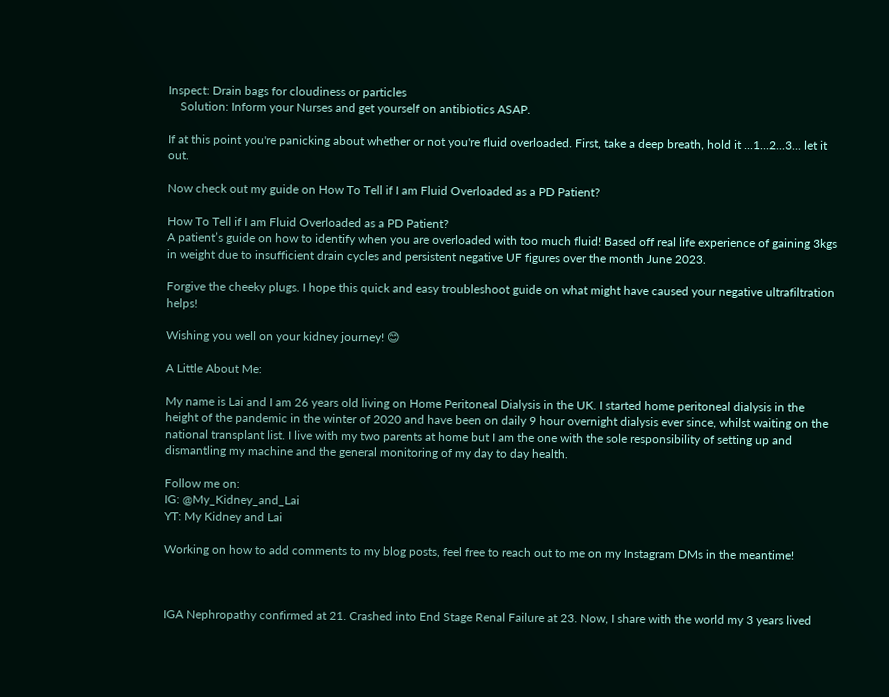Inspect: Drain bags for cloudiness or particles
    Solution: Inform your Nurses and get yourself on antibiotics ASAP.

If at this point you're panicking about whether or not you're fluid overloaded. First, take a deep breath, hold it ...1...2...3... let it out.

Now check out my guide on How To Tell if I am Fluid Overloaded as a PD Patient?

How To Tell if I am Fluid Overloaded as a PD Patient?
A patient’s guide on how to identify when you are overloaded with too much fluid! Based off real life experience of gaining 3kgs in weight due to insufficient drain cycles and persistent negative UF figures over the month June 2023.

Forgive the cheeky plugs. I hope this quick and easy troubleshoot guide on what might have caused your negative ultrafiltration helps!

Wishing you well on your kidney journey! 😊

A Little About Me:

My name is Lai and I am 26 years old living on Home Peritoneal Dialysis in the UK. I started home peritoneal dialysis in the height of the pandemic in the winter of 2020 and have been on daily 9 hour overnight dialysis ever since, whilst waiting on the national transplant list. I live with my two parents at home but I am the one with the sole responsibility of setting up and dismantling my machine and the general monitoring of my day to day health.

Follow me on:
IG: @My_Kidney_and_Lai
YT: My Kidney and Lai

Working on how to add comments to my blog posts, feel free to reach out to me on my Instagram DMs in the meantime!



IGA Nephropathy confirmed at 21. Crashed into End Stage Renal Failure at 23. Now, I share with the world my 3 years lived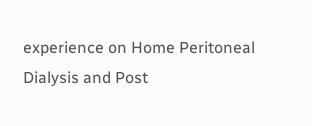experience on Home Peritoneal Dialysis and Post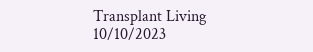Transplant Living 10/10/2023